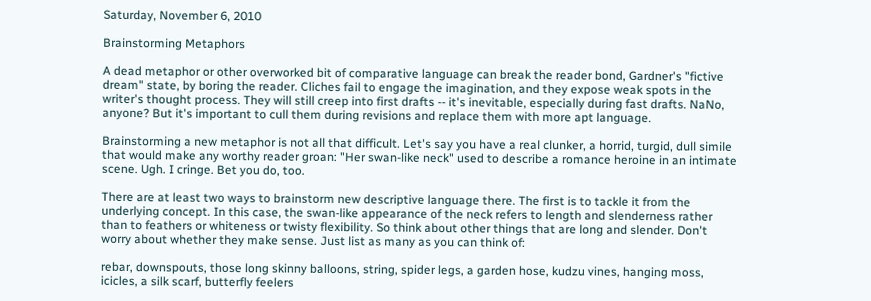Saturday, November 6, 2010

Brainstorming Metaphors

A dead metaphor or other overworked bit of comparative language can break the reader bond, Gardner's "fictive dream" state, by boring the reader. Cliches fail to engage the imagination, and they expose weak spots in the writer's thought process. They will still creep into first drafts -- it's inevitable, especially during fast drafts. NaNo, anyone? But it's important to cull them during revisions and replace them with more apt language.

Brainstorming a new metaphor is not all that difficult. Let's say you have a real clunker, a horrid, turgid, dull simile that would make any worthy reader groan: "Her swan-like neck" used to describe a romance heroine in an intimate scene. Ugh. I cringe. Bet you do, too.

There are at least two ways to brainstorm new descriptive language there. The first is to tackle it from the underlying concept. In this case, the swan-like appearance of the neck refers to length and slenderness rather than to feathers or whiteness or twisty flexibility. So think about other things that are long and slender. Don't worry about whether they make sense. Just list as many as you can think of:

rebar, downspouts, those long skinny balloons, string, spider legs, a garden hose, kudzu vines, hanging moss, icicles, a silk scarf, butterfly feelers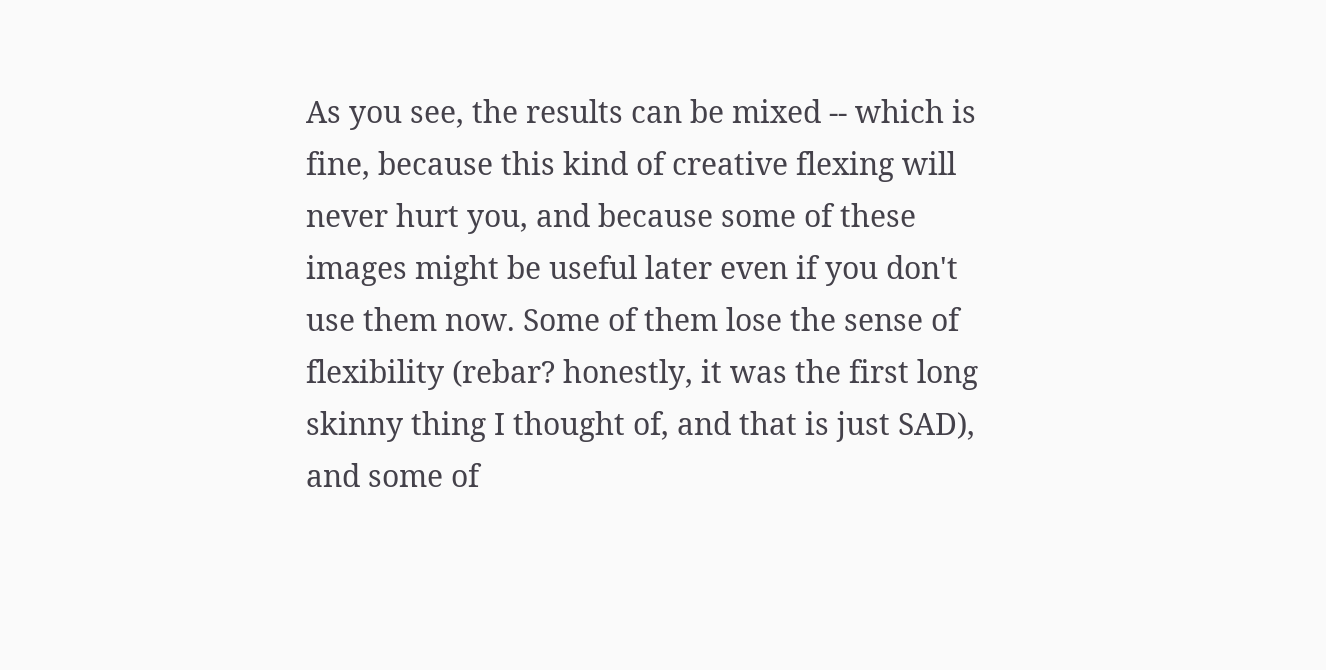As you see, the results can be mixed -- which is fine, because this kind of creative flexing will never hurt you, and because some of these images might be useful later even if you don't use them now. Some of them lose the sense of flexibility (rebar? honestly, it was the first long skinny thing I thought of, and that is just SAD), and some of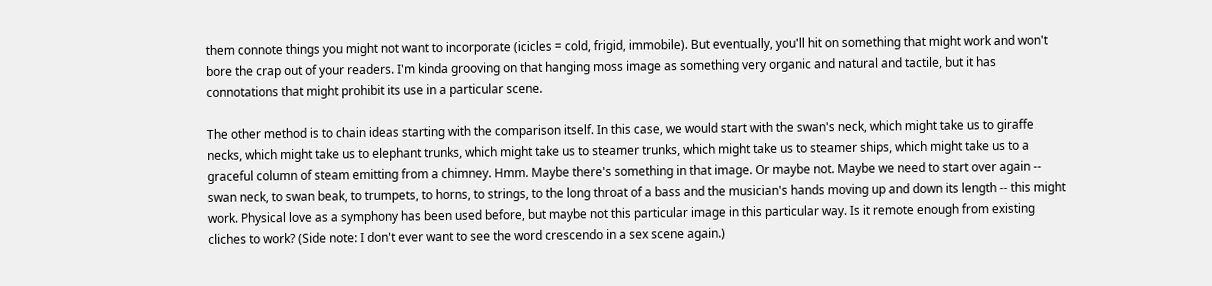them connote things you might not want to incorporate (icicles = cold, frigid, immobile). But eventually, you'll hit on something that might work and won't bore the crap out of your readers. I'm kinda grooving on that hanging moss image as something very organic and natural and tactile, but it has connotations that might prohibit its use in a particular scene.

The other method is to chain ideas starting with the comparison itself. In this case, we would start with the swan's neck, which might take us to giraffe necks, which might take us to elephant trunks, which might take us to steamer trunks, which might take us to steamer ships, which might take us to a graceful column of steam emitting from a chimney. Hmm. Maybe there's something in that image. Or maybe not. Maybe we need to start over again -- swan neck, to swan beak, to trumpets, to horns, to strings, to the long throat of a bass and the musician's hands moving up and down its length -- this might work. Physical love as a symphony has been used before, but maybe not this particular image in this particular way. Is it remote enough from existing cliches to work? (Side note: I don't ever want to see the word crescendo in a sex scene again.)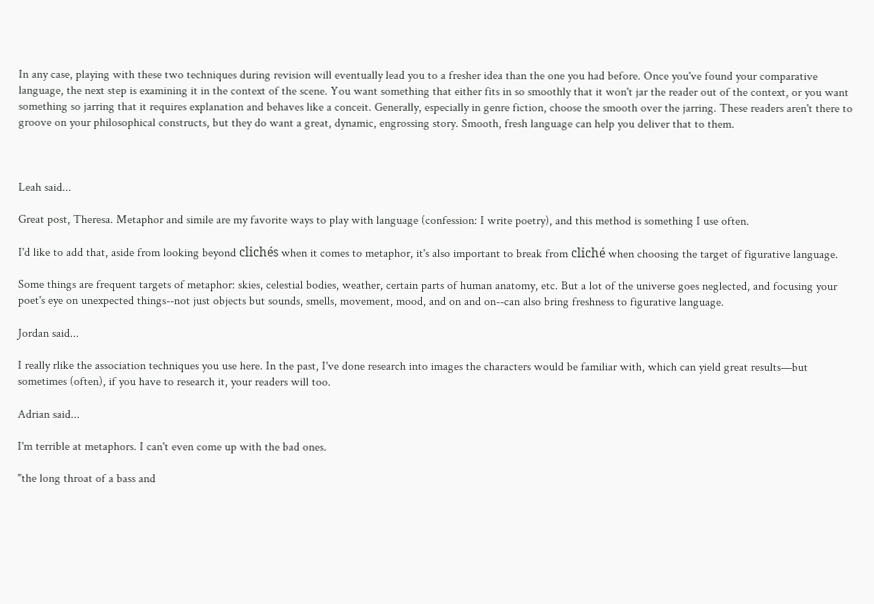In any case, playing with these two techniques during revision will eventually lead you to a fresher idea than the one you had before. Once you've found your comparative language, the next step is examining it in the context of the scene. You want something that either fits in so smoothly that it won't jar the reader out of the context, or you want something so jarring that it requires explanation and behaves like a conceit. Generally, especially in genre fiction, choose the smooth over the jarring. These readers aren't there to groove on your philosophical constructs, but they do want a great, dynamic, engrossing story. Smooth, fresh language can help you deliver that to them.



Leah said...

Great post, Theresa. Metaphor and simile are my favorite ways to play with language (confession: I write poetry), and this method is something I use often.

I'd like to add that, aside from looking beyond clichés when it comes to metaphor, it's also important to break from cliché when choosing the target of figurative language.

Some things are frequent targets of metaphor: skies, celestial bodies, weather, certain parts of human anatomy, etc. But a lot of the universe goes neglected, and focusing your poet's eye on unexpected things--not just objects but sounds, smells, movement, mood, and on and on--can also bring freshness to figurative language.

Jordan said...

I really rlike the association techniques you use here. In the past, I've done research into images the characters would be familiar with, which can yield great results—but sometimes (often), if you have to research it, your readers will too.

Adrian said...

I'm terrible at metaphors. I can't even come up with the bad ones.

"the long throat of a bass and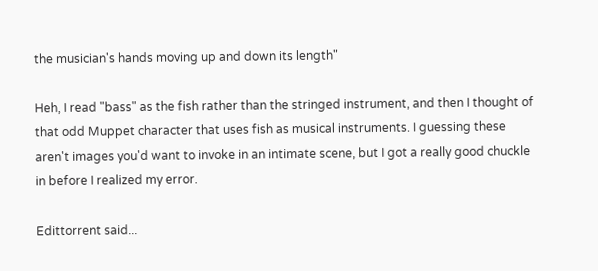the musician's hands moving up and down its length"

Heh, I read "bass" as the fish rather than the stringed instrument, and then I thought of that odd Muppet character that uses fish as musical instruments. I guessing these aren't images you'd want to invoke in an intimate scene, but I got a really good chuckle in before I realized my error.

Edittorrent said...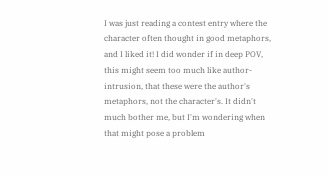I was just reading a contest entry where the character often thought in good metaphors, and I liked it! I did wonder if in deep POV, this might seem too much like author-intrusion, that these were the author's metaphors, not the character's. It didn't much bother me, but I'm wondering when that might pose a problem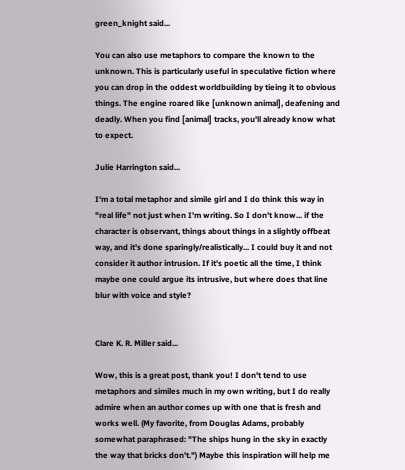green_knight said...

You can also use metaphors to compare the known to the unknown. This is particularly useful in speculative fiction where you can drop in the oddest worldbuilding by tieing it to obvious things. The engine roared like [unknown animal], deafening and deadly. When you find [animal] tracks, you'll already know what to expect.

Julie Harrington said...

I'm a total metaphor and simile girl and I do think this way in "real life" not just when I'm writing. So I don't know... if the character is observant, things about things in a slightly offbeat way, and it's done sparingly/realistically... I could buy it and not consider it author intrusion. If it's poetic all the time, I think maybe one could argue its intrusive, but where does that line blur with voice and style?


Clare K. R. Miller said...

Wow, this is a great post, thank you! I don't tend to use metaphors and similes much in my own writing, but I do really admire when an author comes up with one that is fresh and works well. (My favorite, from Douglas Adams, probably somewhat paraphrased: "The ships hung in the sky in exactly the way that bricks don't.") Maybe this inspiration will help me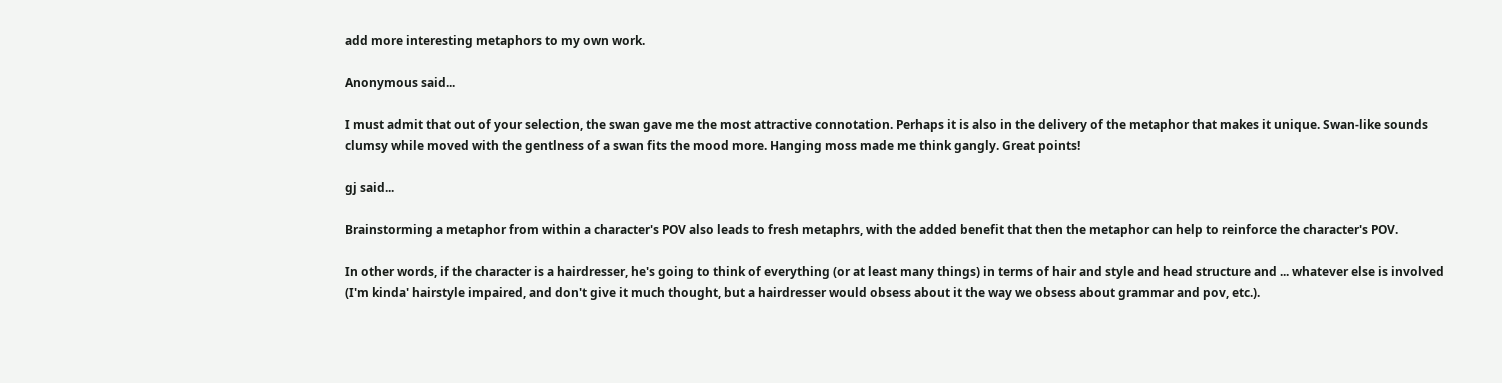add more interesting metaphors to my own work.

Anonymous said...

I must admit that out of your selection, the swan gave me the most attractive connotation. Perhaps it is also in the delivery of the metaphor that makes it unique. Swan-like sounds clumsy while moved with the gentlness of a swan fits the mood more. Hanging moss made me think gangly. Great points!

gj said...

Brainstorming a metaphor from within a character's POV also leads to fresh metaphrs, with the added benefit that then the metaphor can help to reinforce the character's POV.

In other words, if the character is a hairdresser, he's going to think of everything (or at least many things) in terms of hair and style and head structure and ... whatever else is involved (I'm kinda' hairstyle impaired, and don't give it much thought, but a hairdresser would obsess about it the way we obsess about grammar and pov, etc.).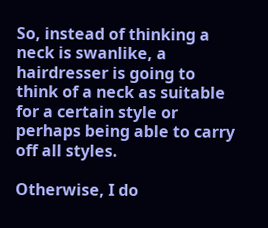So, instead of thinking a neck is swanlike, a hairdresser is going to think of a neck as suitable for a certain style or perhaps being able to carry off all styles.

Otherwise, I do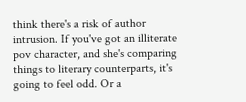think there's a risk of author intrusion. If you've got an illiterate pov character, and she's comparing things to literary counterparts, it's going to feel odd. Or a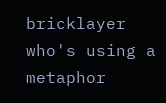bricklayer who's using a metaphor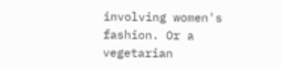involving women's fashion. Or a vegetarian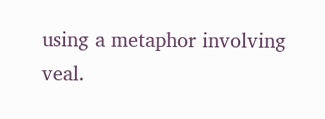using a metaphor involving veal.